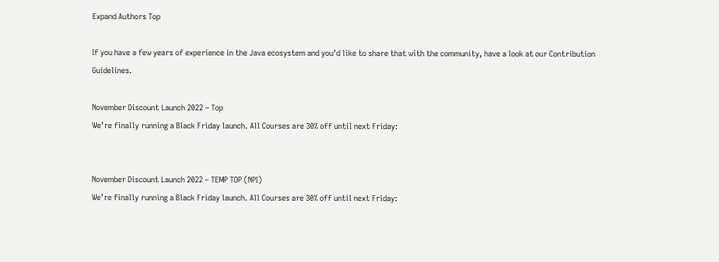Expand Authors Top

If you have a few years of experience in the Java ecosystem and you’d like to share that with the community, have a look at our Contribution Guidelines.

November Discount Launch 2022 – Top
We’re finally running a Black Friday launch. All Courses are 30% off until next Friday:


November Discount Launch 2022 – TEMP TOP (NPI)
We’re finally running a Black Friday launch. All Courses are 30% off until next Friday: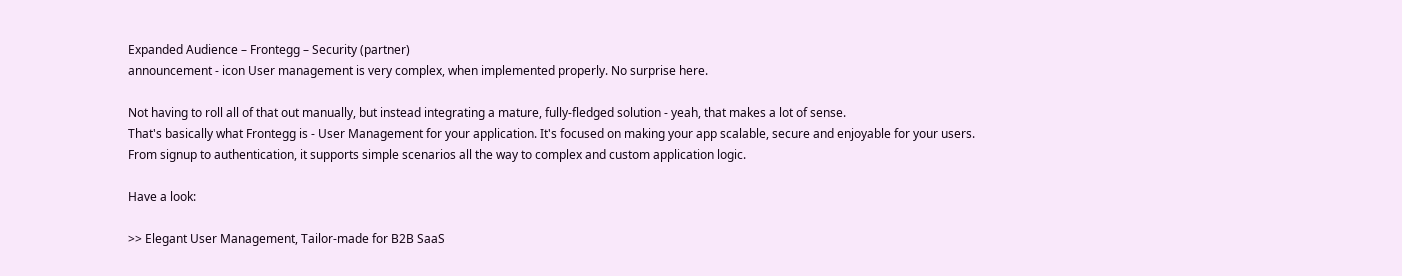Expanded Audience – Frontegg – Security (partner)
announcement - icon User management is very complex, when implemented properly. No surprise here.

Not having to roll all of that out manually, but instead integrating a mature, fully-fledged solution - yeah, that makes a lot of sense.
That's basically what Frontegg is - User Management for your application. It's focused on making your app scalable, secure and enjoyable for your users.
From signup to authentication, it supports simple scenarios all the way to complex and custom application logic.

Have a look:

>> Elegant User Management, Tailor-made for B2B SaaS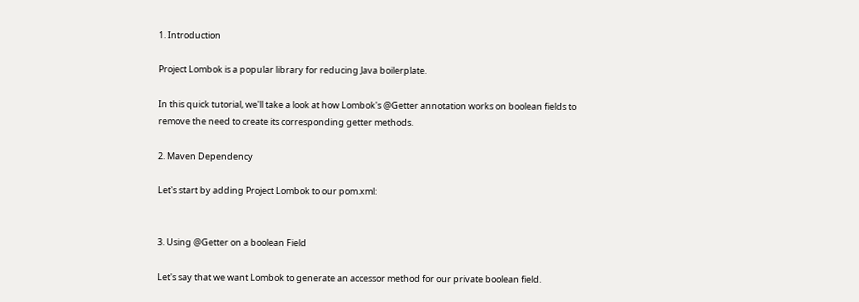1. Introduction

Project Lombok is a popular library for reducing Java boilerplate.

In this quick tutorial, we'll take a look at how Lombok's @Getter annotation works on boolean fields to remove the need to create its corresponding getter methods.

2. Maven Dependency

Let's start by adding Project Lombok to our pom.xml:


3. Using @Getter on a boolean Field

Let's say that we want Lombok to generate an accessor method for our private boolean field.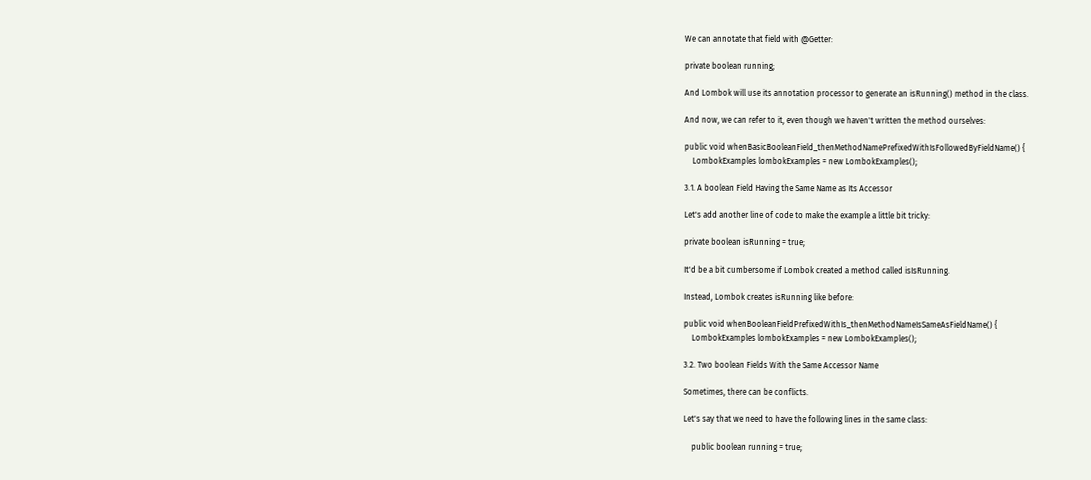We can annotate that field with @Getter:

private boolean running;

And Lombok will use its annotation processor to generate an isRunning() method in the class.

And now, we can refer to it, even though we haven't written the method ourselves:

public void whenBasicBooleanField_thenMethodNamePrefixedWithIsFollowedByFieldName() {
    LombokExamples lombokExamples = new LombokExamples();

3.1. A boolean Field Having the Same Name as Its Accessor

Let's add another line of code to make the example a little bit tricky:

private boolean isRunning = true;

It'd be a bit cumbersome if Lombok created a method called isIsRunning.

Instead, Lombok creates isRunning like before:

public void whenBooleanFieldPrefixedWithIs_thenMethodNameIsSameAsFieldName() {
    LombokExamples lombokExamples = new LombokExamples();

3.2. Two boolean Fields With the Same Accessor Name

Sometimes, there can be conflicts.

Let's say that we need to have the following lines in the same class:

    public boolean running = true;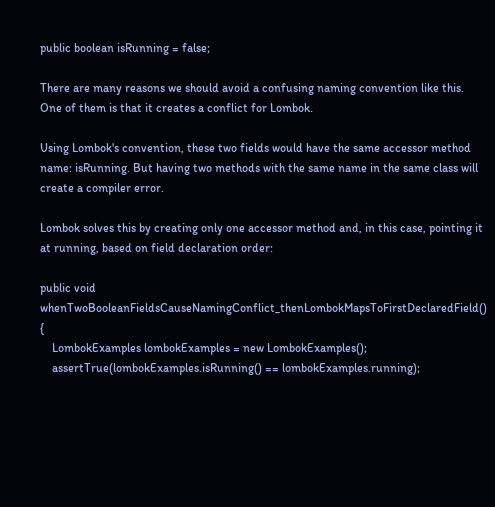public boolean isRunning = false;

There are many reasons we should avoid a confusing naming convention like this. One of them is that it creates a conflict for Lombok.

Using Lombok's convention, these two fields would have the same accessor method name: isRunning. But having two methods with the same name in the same class will create a compiler error.

Lombok solves this by creating only one accessor method and, in this case, pointing it at running, based on field declaration order:

public void whenTwoBooleanFieldsCauseNamingConflict_thenLombokMapsToFirstDeclaredField() {
    LombokExamples lombokExamples = new LombokExamples();
    assertTrue(lombokExamples.isRunning() == lombokExamples.running);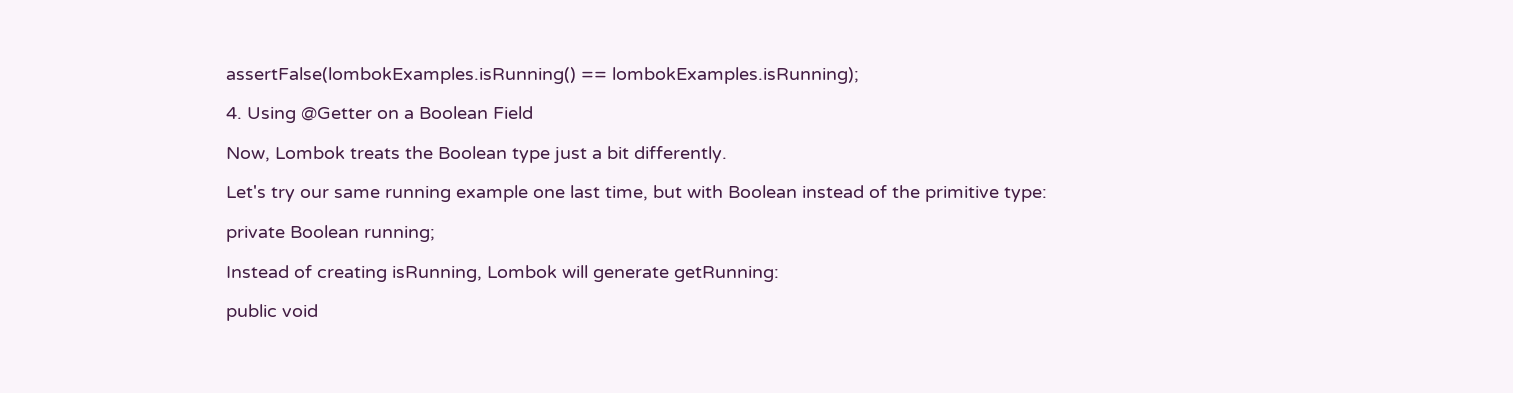assertFalse(lombokExamples.isRunning() == lombokExamples.isRunning);

4. Using @Getter on a Boolean Field

Now, Lombok treats the Boolean type just a bit differently.

Let's try our same running example one last time, but with Boolean instead of the primitive type:

private Boolean running;

Instead of creating isRunning, Lombok will generate getRunning:

public void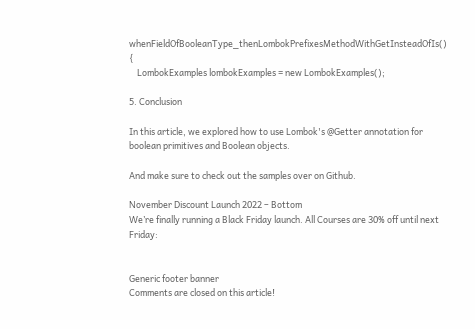whenFieldOfBooleanType_thenLombokPrefixesMethodWithGetInsteadOfIs() {
    LombokExamples lombokExamples = new LombokExamples();

5. Conclusion

In this article, we explored how to use Lombok's @Getter annotation for boolean primitives and Boolean objects.

And make sure to check out the samples over on Github.

November Discount Launch 2022 – Bottom
We’re finally running a Black Friday launch. All Courses are 30% off until next Friday:


Generic footer banner
Comments are closed on this article!